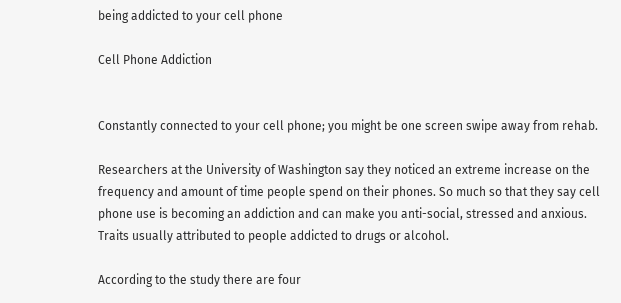being addicted to your cell phone

Cell Phone Addiction


Constantly connected to your cell phone; you might be one screen swipe away from rehab.

Researchers at the University of Washington say they noticed an extreme increase on the frequency and amount of time people spend on their phones. So much so that they say cell phone use is becoming an addiction and can make you anti-social, stressed and anxious. Traits usually attributed to people addicted to drugs or alcohol.

According to the study there are four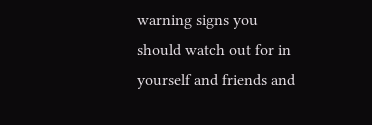warning signs you should watch out for in yourself and friends and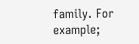family. For example;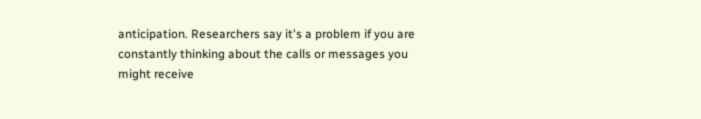anticipation. Researchers say it's a problem if you are constantly thinking about the calls or messages you might receive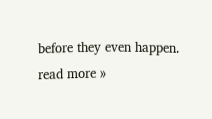before they even happen.  read more »